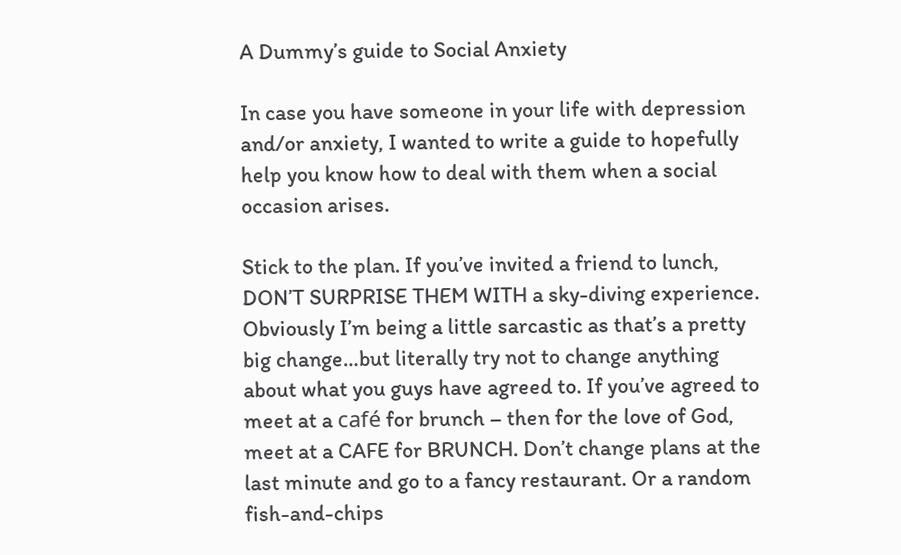A Dummy’s guide to Social Anxiety

In case you have someone in your life with depression and/or anxiety, I wanted to write a guide to hopefully help you know how to deal with them when a social occasion arises.

Stick to the plan. If you’ve invited a friend to lunch, DON’T SURPRISE THEM WITH a sky-diving experience. Obviously I’m being a little sarcastic as that’s a pretty big change…but literally try not to change anything about what you guys have agreed to. If you’ve agreed to meet at a café for brunch – then for the love of God, meet at a CAFE for BRUNCH. Don’t change plans at the last minute and go to a fancy restaurant. Or a random fish-and-chips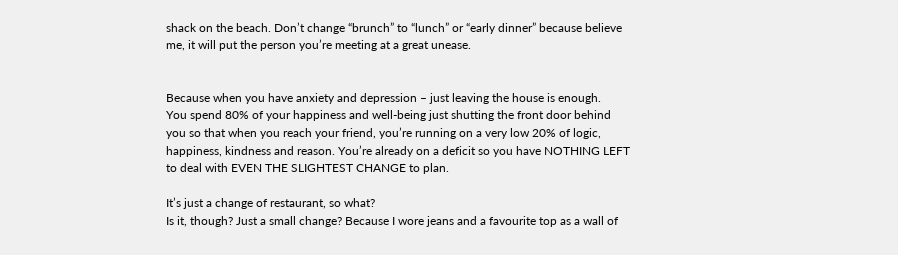shack on the beach. Don’t change “brunch” to “lunch” or “early dinner” because believe me, it will put the person you’re meeting at a great unease.


Because when you have anxiety and depression – just leaving the house is enough.
You spend 80% of your happiness and well-being just shutting the front door behind you so that when you reach your friend, you’re running on a very low 20% of logic, happiness, kindness and reason. You’re already on a deficit so you have NOTHING LEFT to deal with EVEN THE SLIGHTEST CHANGE to plan.

It’s just a change of restaurant, so what?
Is it, though? Just a small change? Because I wore jeans and a favourite top as a wall of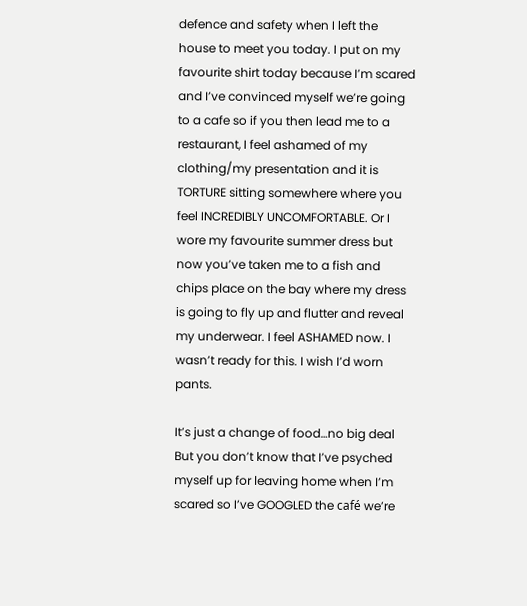defence and safety when I left the house to meet you today. I put on my favourite shirt today because I’m scared and I’ve convinced myself we’re going to a cafe so if you then lead me to a restaurant, I feel ashamed of my clothing/my presentation and it is TORTURE sitting somewhere where you feel INCREDIBLY UNCOMFORTABLE. Or I wore my favourite summer dress but now you’ve taken me to a fish and chips place on the bay where my dress is going to fly up and flutter and reveal my underwear. I feel ASHAMED now. I wasn’t ready for this. I wish I’d worn pants.

It’s just a change of food…no big deal
But you don’t know that I’ve psyched myself up for leaving home when I’m scared so I’ve GOOGLED the café we’re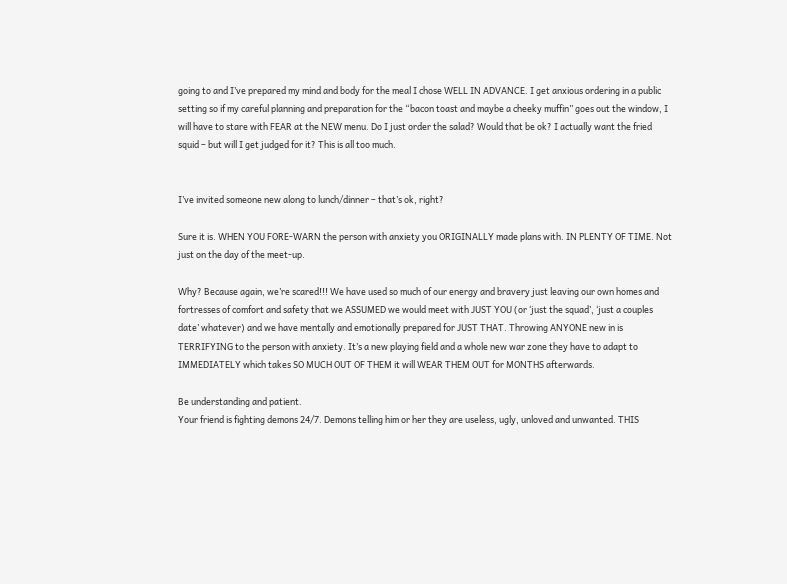going to and I’ve prepared my mind and body for the meal I chose WELL IN ADVANCE. I get anxious ordering in a public setting so if my careful planning and preparation for the “bacon toast and maybe a cheeky muffin” goes out the window, I will have to stare with FEAR at the NEW menu. Do I just order the salad? Would that be ok? I actually want the fried squid – but will I get judged for it? This is all too much.


I’ve invited someone new along to lunch/dinner – that’s ok, right?

Sure it is. WHEN YOU FORE-WARN the person with anxiety you ORIGINALLY made plans with. IN PLENTY OF TIME. Not just on the day of the meet-up.

Why? Because again, we’re scared!!! We have used so much of our energy and bravery just leaving our own homes and fortresses of comfort and safety that we ASSUMED we would meet with JUST YOU (or ‘just the squad’, ‘just a couples date’ whatever) and we have mentally and emotionally prepared for JUST THAT. Throwing ANYONE new in is TERRIFYING to the person with anxiety. It’s a new playing field and a whole new war zone they have to adapt to IMMEDIATELY which takes SO MUCH OUT OF THEM it will WEAR THEM OUT for MONTHS afterwards.

Be understanding and patient.
Your friend is fighting demons 24/7. Demons telling him or her they are useless, ugly, unloved and unwanted. THIS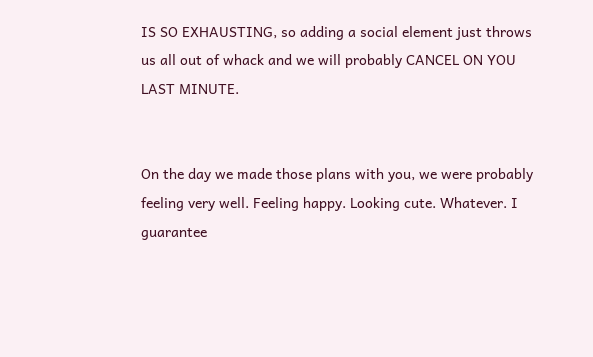IS SO EXHAUSTING, so adding a social element just throws us all out of whack and we will probably CANCEL ON YOU LAST MINUTE.


On the day we made those plans with you, we were probably feeling very well. Feeling happy. Looking cute. Whatever. I guarantee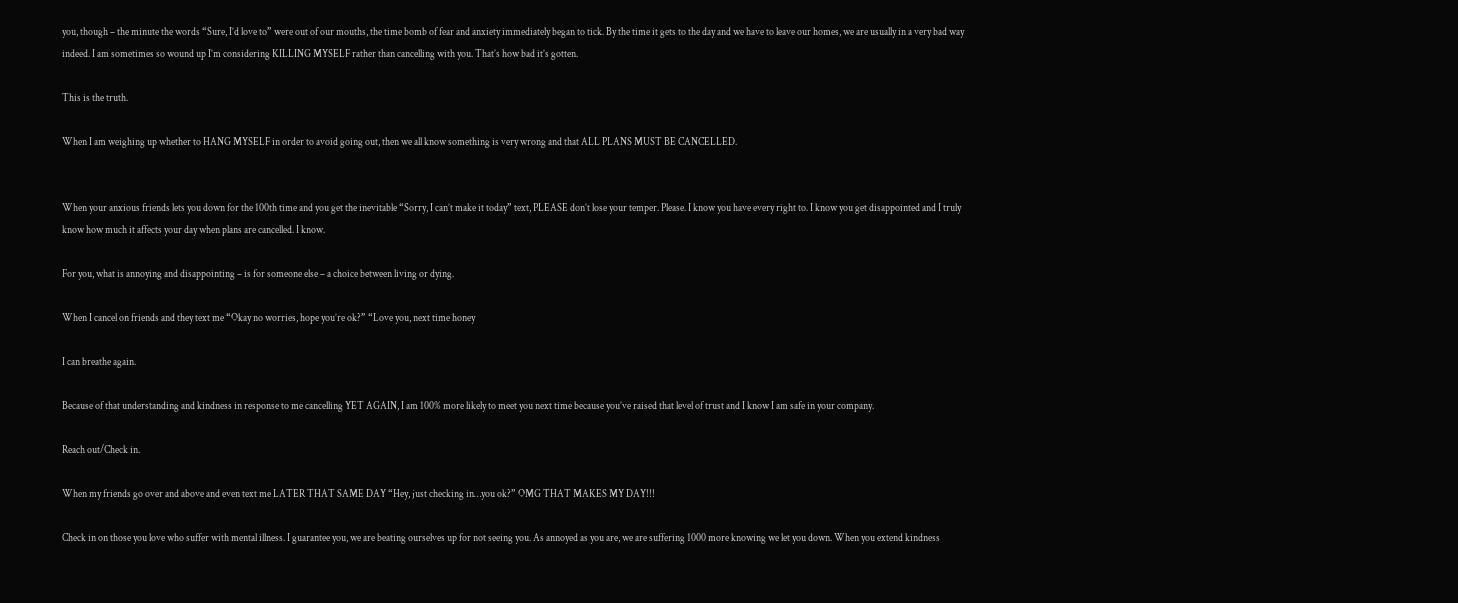you, though – the minute the words “Sure, I’d love to” were out of our mouths, the time bomb of fear and anxiety immediately began to tick. By the time it gets to the day and we have to leave our homes, we are usually in a very bad way indeed. I am sometimes so wound up I’m considering KILLING MYSELF rather than cancelling with you. That’s how bad it’s gotten.

This is the truth.

When I am weighing up whether to HANG MYSELF in order to avoid going out, then we all know something is very wrong and that ALL PLANS MUST BE CANCELLED.


When your anxious friends lets you down for the 100th time and you get the inevitable “Sorry, I can’t make it today” text, PLEASE don’t lose your temper. Please. I know you have every right to. I know you get disappointed and I truly know how much it affects your day when plans are cancelled. I know.

For you, what is annoying and disappointing – is for someone else – a choice between living or dying.

When I cancel on friends and they text me “Okay no worries, hope you’re ok?” “Love you, next time honey

I can breathe again.

Because of that understanding and kindness in response to me cancelling YET AGAIN, I am 100% more likely to meet you next time because you’ve raised that level of trust and I know I am safe in your company.

Reach out/Check in.

When my friends go over and above and even text me LATER THAT SAME DAY “Hey, just checking in…you ok?” OMG THAT MAKES MY DAY!!!

Check in on those you love who suffer with mental illness. I guarantee you, we are beating ourselves up for not seeing you. As annoyed as you are, we are suffering 1000 more knowing we let you down. When you extend kindness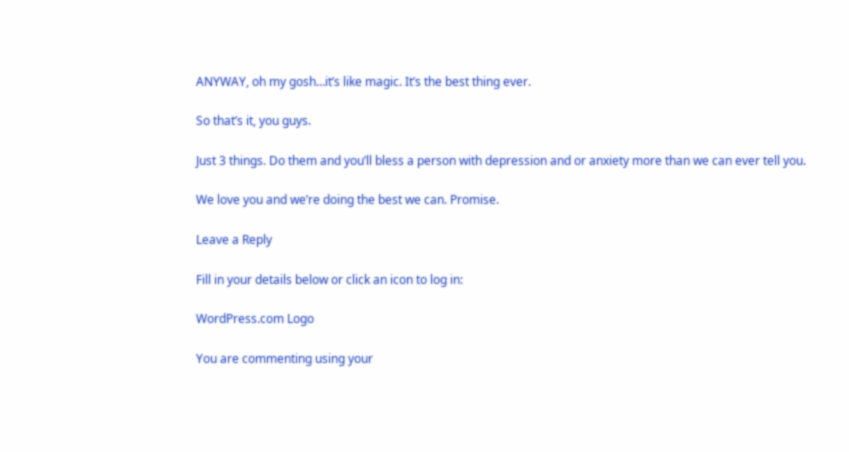ANYWAY, oh my gosh…it’s like magic. It’s the best thing ever.

So that’s it, you guys.

Just 3 things. Do them and you’ll bless a person with depression and or anxiety more than we can ever tell you.

We love you and we’re doing the best we can. Promise.

Leave a Reply

Fill in your details below or click an icon to log in:

WordPress.com Logo

You are commenting using your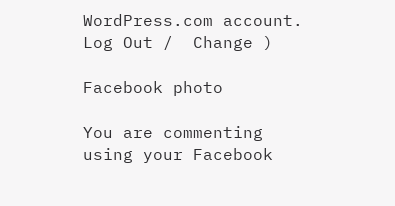WordPress.com account. Log Out /  Change )

Facebook photo

You are commenting using your Facebook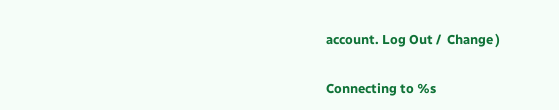account. Log Out /  Change )

Connecting to %s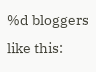%d bloggers like this: